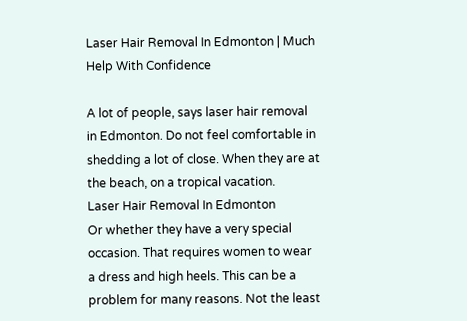Laser Hair Removal In Edmonton | Much Help With Confidence

A lot of people, says laser hair removal in Edmonton. Do not feel comfortable in shedding a lot of close. When they are at the beach, on a tropical vacation.
Laser Hair Removal In Edmonton
Or whether they have a very special occasion. That requires women to wear a dress and high heels. This can be a problem for many reasons. Not the least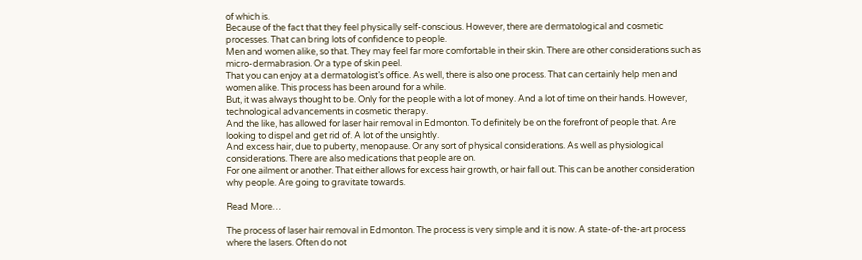of which is.
Because of the fact that they feel physically self-conscious. However, there are dermatological and cosmetic processes. That can bring lots of confidence to people.
Men and women alike, so that. They may feel far more comfortable in their skin. There are other considerations such as micro-dermabrasion. Or a type of skin peel.
That you can enjoy at a dermatologist’s office. As well, there is also one process. That can certainly help men and women alike. This process has been around for a while.
But, it was always thought to be. Only for the people with a lot of money. And a lot of time on their hands. However, technological advancements in cosmetic therapy.
And the like, has allowed for laser hair removal in Edmonton. To definitely be on the forefront of people that. Are looking to dispel and get rid of. A lot of the unsightly.
And excess hair, due to puberty, menopause. Or any sort of physical considerations. As well as physiological considerations. There are also medications that people are on.
For one ailment or another. That either allows for excess hair growth, or hair fall out. This can be another consideration why people. Are going to gravitate towards.

Read More…

The process of laser hair removal in Edmonton. The process is very simple and it is now. A state-of-the-art process where the lasers. Often do not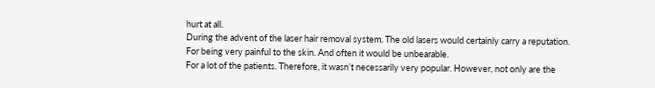hurt at all.
During the advent of the laser hair removal system. The old lasers would certainly carry a reputation. For being very painful to the skin. And often it would be unbearable.
For a lot of the patients. Therefore, it wasn’t necessarily very popular. However, not only are the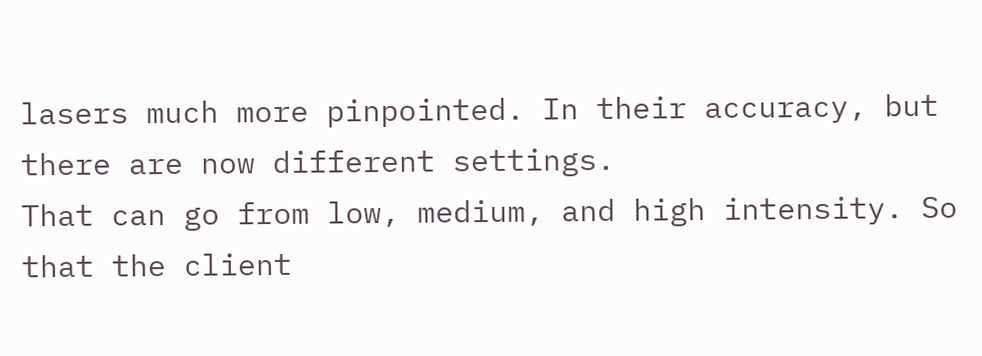lasers much more pinpointed. In their accuracy, but there are now different settings.
That can go from low, medium, and high intensity. So that the client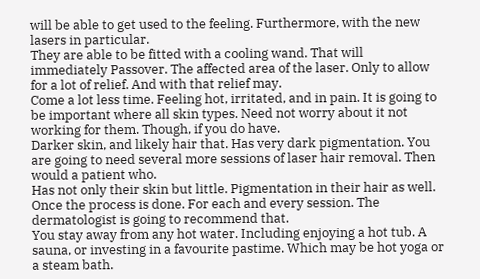will be able to get used to the feeling. Furthermore, with the new lasers in particular.
They are able to be fitted with a cooling wand. That will immediately Passover. The affected area of the laser. Only to allow for a lot of relief. And with that relief may.
Come a lot less time. Feeling hot, irritated, and in pain. It is going to be important where all skin types. Need not worry about it not working for them. Though, if you do have.
Darker skin, and likely hair that. Has very dark pigmentation. You are going to need several more sessions of laser hair removal. Then would a patient who.
Has not only their skin but little. Pigmentation in their hair as well. Once the process is done. For each and every session. The dermatologist is going to recommend that.
You stay away from any hot water. Including enjoying a hot tub. A sauna, or investing in a favourite pastime. Which may be hot yoga or a steam bath.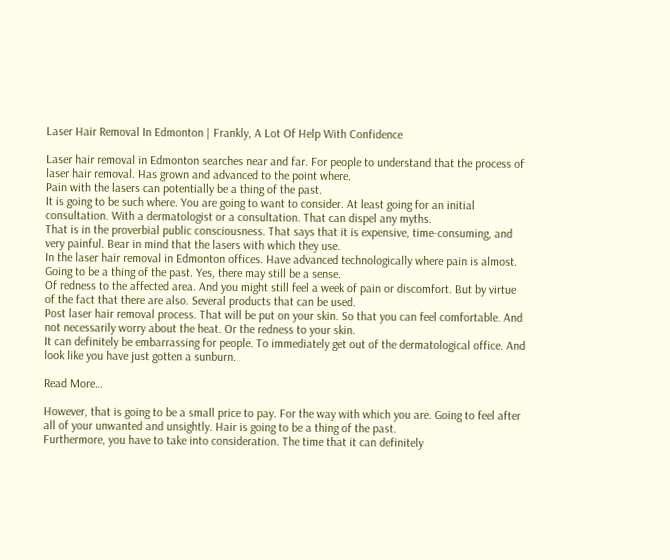Laser Hair Removal In Edmonton | Frankly, A Lot Of Help With Confidence

Laser hair removal in Edmonton searches near and far. For people to understand that the process of laser hair removal. Has grown and advanced to the point where.
Pain with the lasers can potentially be a thing of the past.
It is going to be such where. You are going to want to consider. At least going for an initial consultation. With a dermatologist or a consultation. That can dispel any myths.
That is in the proverbial public consciousness. That says that it is expensive, time-consuming, and very painful. Bear in mind that the lasers with which they use.
In the laser hair removal in Edmonton offices. Have advanced technologically where pain is almost. Going to be a thing of the past. Yes, there may still be a sense.
Of redness to the affected area. And you might still feel a week of pain or discomfort. But by virtue of the fact that there are also. Several products that can be used.
Post laser hair removal process. That will be put on your skin. So that you can feel comfortable. And not necessarily worry about the heat. Or the redness to your skin.
It can definitely be embarrassing for people. To immediately get out of the dermatological office. And look like you have just gotten a sunburn.

Read More…

However, that is going to be a small price to pay. For the way with which you are. Going to feel after all of your unwanted and unsightly. Hair is going to be a thing of the past.
Furthermore, you have to take into consideration. The time that it can definitely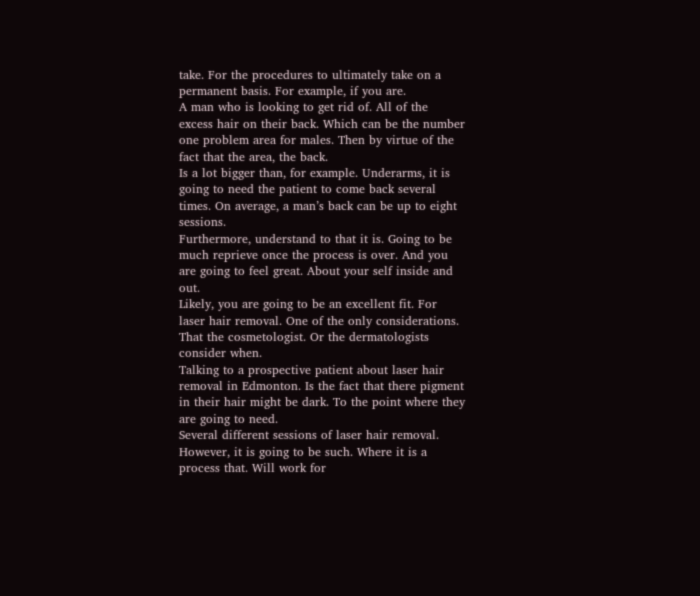take. For the procedures to ultimately take on a permanent basis. For example, if you are.
A man who is looking to get rid of. All of the excess hair on their back. Which can be the number one problem area for males. Then by virtue of the fact that the area, the back.
Is a lot bigger than, for example. Underarms, it is going to need the patient to come back several times. On average, a man’s back can be up to eight sessions.
Furthermore, understand to that it is. Going to be much reprieve once the process is over. And you are going to feel great. About your self inside and out.
Likely, you are going to be an excellent fit. For laser hair removal. One of the only considerations. That the cosmetologist. Or the dermatologists consider when.
Talking to a prospective patient about laser hair removal in Edmonton. Is the fact that there pigment in their hair might be dark. To the point where they are going to need.
Several different sessions of laser hair removal. However, it is going to be such. Where it is a process that. Will work for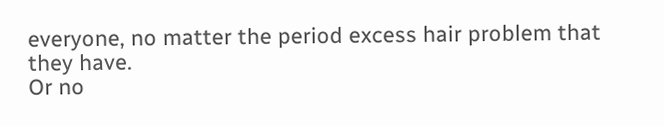everyone, no matter the period excess hair problem that they have.
Or no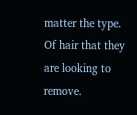matter the type. Of hair that they are looking to remove.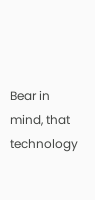Bear in mind, that technology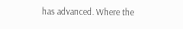has advanced. Where the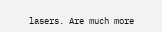lasers. Are much more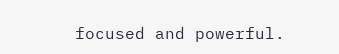focused and powerful.